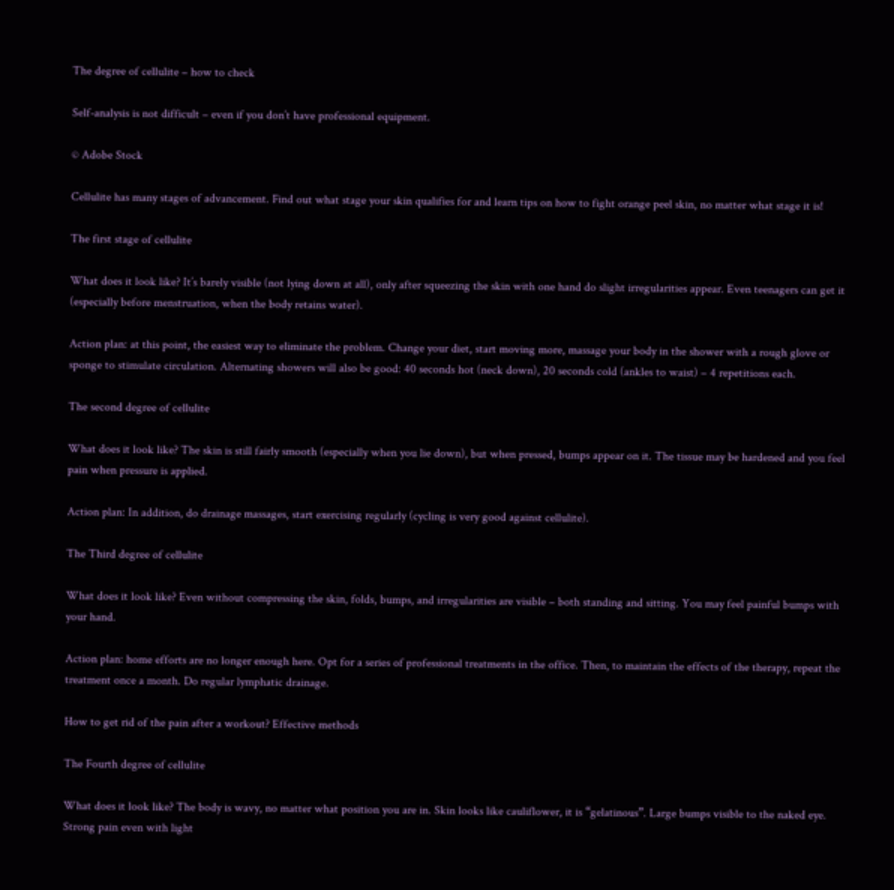The degree of cellulite – how to check

Self-analysis is not difficult – even if you don’t have professional equipment.

© Adobe Stock

Cellulite has many stages of advancement. Find out what stage your skin qualifies for and learn tips on how to fight orange peel skin, no matter what stage it is!

The first stage of cellulite

What does it look like? It’s barely visible (not lying down at all), only after squeezing the skin with one hand do slight irregularities appear. Even teenagers can get it (especially before menstruation, when the body retains water).

Action plan: at this point, the easiest way to eliminate the problem. Change your diet, start moving more, massage your body in the shower with a rough glove or sponge to stimulate circulation. Alternating showers will also be good: 40 seconds hot (neck down), 20 seconds cold (ankles to waist) – 4 repetitions each.

The second degree of cellulite

What does it look like? The skin is still fairly smooth (especially when you lie down), but when pressed, bumps appear on it. The tissue may be hardened and you feel pain when pressure is applied.

Action plan: In addition, do drainage massages, start exercising regularly (cycling is very good against cellulite).

The Third degree of cellulite

What does it look like? Even without compressing the skin, folds, bumps, and irregularities are visible – both standing and sitting. You may feel painful bumps with your hand.

Action plan: home efforts are no longer enough here. Opt for a series of professional treatments in the office. Then, to maintain the effects of the therapy, repeat the treatment once a month. Do regular lymphatic drainage.

How to get rid of the pain after a workout? Effective methods

The Fourth degree of cellulite

What does it look like? The body is wavy, no matter what position you are in. Skin looks like cauliflower, it is “gelatinous”. Large bumps visible to the naked eye. Strong pain even with light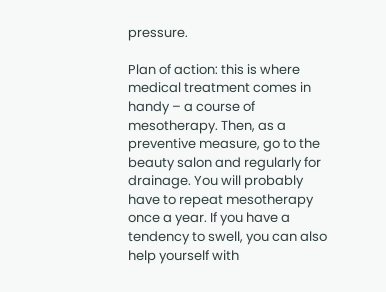pressure.

Plan of action: this is where medical treatment comes in handy – a course of mesotherapy. Then, as a preventive measure, go to the beauty salon and regularly for drainage. You will probably have to repeat mesotherapy once a year. If you have a tendency to swell, you can also help yourself with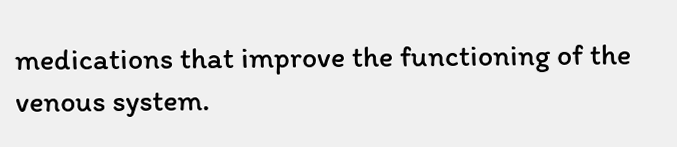medications that improve the functioning of the venous system.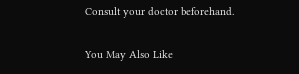Consult your doctor beforehand.

You May Also Like